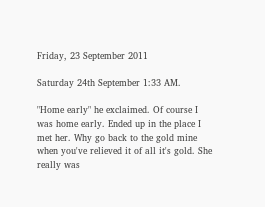Friday, 23 September 2011

Saturday 24th September 1:33 AM.

"Home early" he exclaimed. Of course I was home early. Ended up in the place I met her. Why go back to the gold mine when you've relieved it of all it's gold. She really was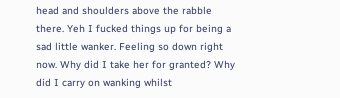head and shoulders above the rabble there. Yeh I fucked things up for being a sad little wanker. Feeling so down right now. Why did I take her for granted? Why did I carry on wanking whilst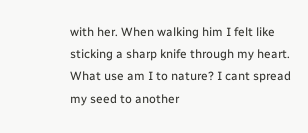with her. When walking him I felt like sticking a sharp knife through my heart. What use am I to nature? I cant spread my seed to another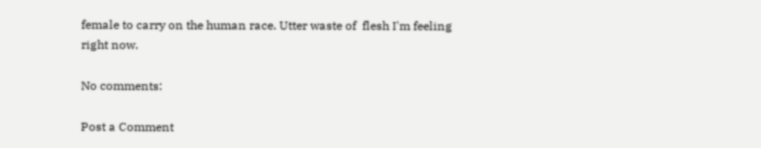female to carry on the human race. Utter waste of  flesh I'm feeling right now.

No comments:

Post a Comment